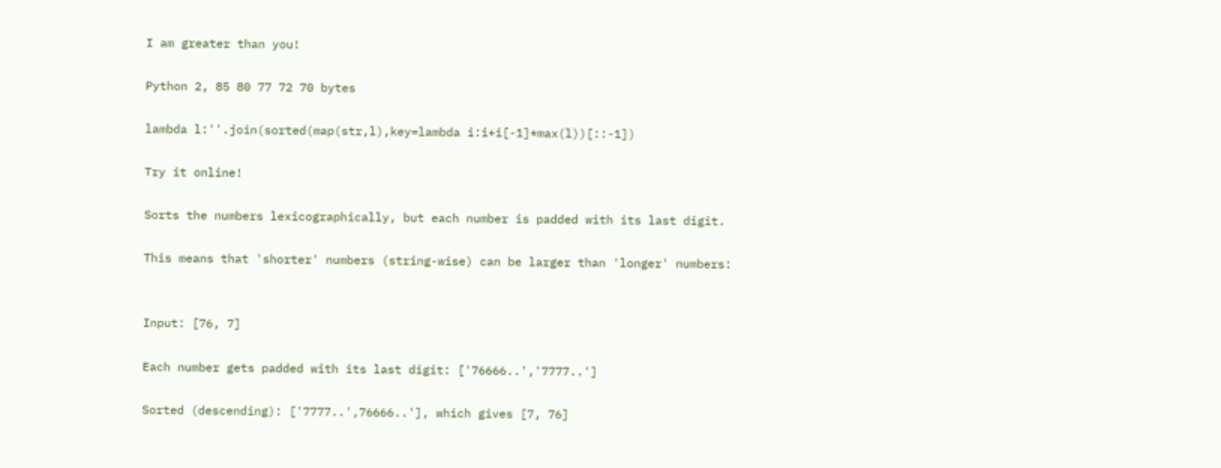I am greater than you!

Python 2, 85 80 77 72 70 bytes

lambda l:''.join(sorted(map(str,l),key=lambda i:i+i[-1]*max(l))[::-1])

Try it online!

Sorts the numbers lexicographically, but each number is padded with its last digit.

This means that 'shorter' numbers (string-wise) can be larger than 'longer' numbers:


Input: [76, 7]

Each number gets padded with its last digit: ['76666..','7777..']

Sorted (descending): ['7777..',76666..'], which gives [7, 76]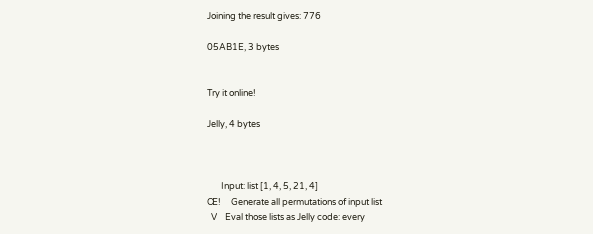Joining the result gives: 776

05AB1E, 3 bytes


Try it online!

Jelly, 4 bytes



       Input: list [1, 4, 5, 21, 4]
Œ!     Generate all permutations of input list
  V    Eval those lists as Jelly code: every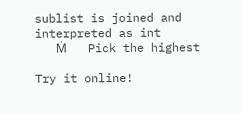sublist is joined and interpreted as int
   Ṁ   Pick the highest

Try it online!